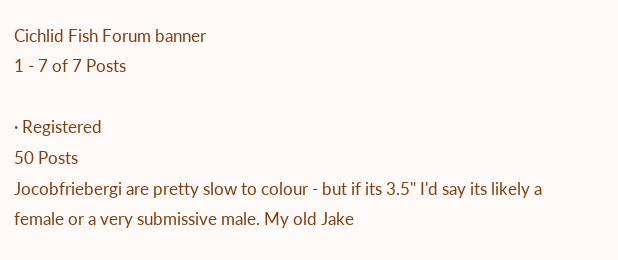Cichlid Fish Forum banner
1 - 7 of 7 Posts

· Registered
50 Posts
Jocobfriebergi are pretty slow to colour - but if its 3.5" I'd say its likely a female or a very submissive male. My old Jake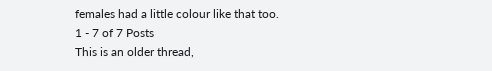females had a little colour like that too.
1 - 7 of 7 Posts
This is an older thread,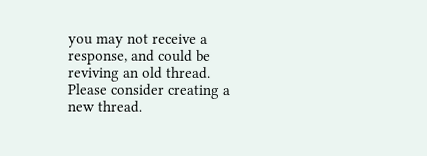you may not receive a response, and could be reviving an old thread. Please consider creating a new thread.